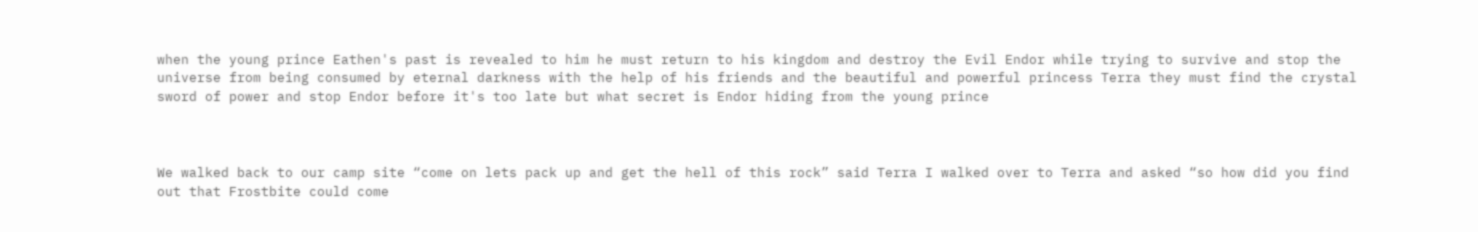when the young prince Eathen's past is revealed to him he must return to his kingdom and destroy the Evil Endor while trying to survive and stop the universe from being consumed by eternal darkness with the help of his friends and the beautiful and powerful princess Terra they must find the crystal sword of power and stop Endor before it's too late but what secret is Endor hiding from the young prince



We walked back to our camp site “come on lets pack up and get the hell of this rock” said Terra I walked over to Terra and asked “so how did you find out that Frostbite could come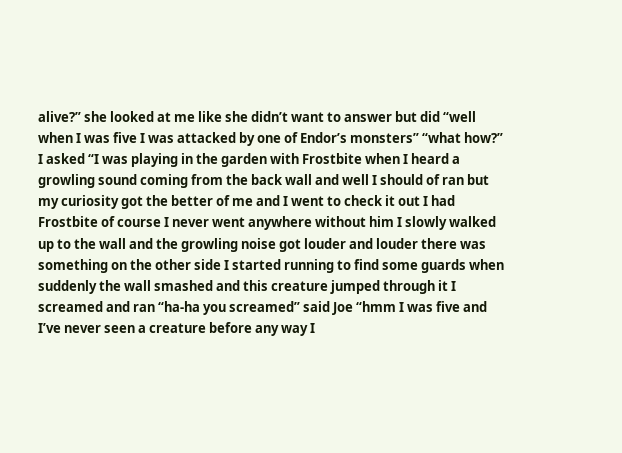alive?” she looked at me like she didn’t want to answer but did “well when I was five I was attacked by one of Endor’s monsters” “what how?” I asked “I was playing in the garden with Frostbite when I heard a growling sound coming from the back wall and well I should of ran but my curiosity got the better of me and I went to check it out I had Frostbite of course I never went anywhere without him I slowly walked up to the wall and the growling noise got louder and louder there was something on the other side I started running to find some guards when suddenly the wall smashed and this creature jumped through it I screamed and ran “ha-ha you screamed” said Joe “hmm I was five and I’ve never seen a creature before any way I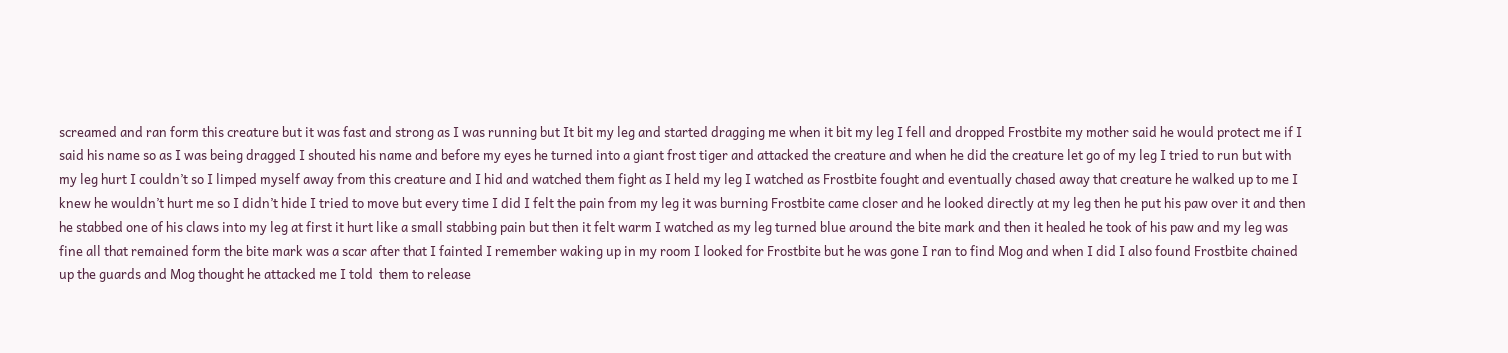screamed and ran form this creature but it was fast and strong as I was running but It bit my leg and started dragging me when it bit my leg I fell and dropped Frostbite my mother said he would protect me if I said his name so as I was being dragged I shouted his name and before my eyes he turned into a giant frost tiger and attacked the creature and when he did the creature let go of my leg I tried to run but with my leg hurt I couldn’t so I limped myself away from this creature and I hid and watched them fight as I held my leg I watched as Frostbite fought and eventually chased away that creature he walked up to me I knew he wouldn’t hurt me so I didn’t hide I tried to move but every time I did I felt the pain from my leg it was burning Frostbite came closer and he looked directly at my leg then he put his paw over it and then he stabbed one of his claws into my leg at first it hurt like a small stabbing pain but then it felt warm I watched as my leg turned blue around the bite mark and then it healed he took of his paw and my leg was fine all that remained form the bite mark was a scar after that I fainted I remember waking up in my room I looked for Frostbite but he was gone I ran to find Mog and when I did I also found Frostbite chained up the guards and Mog thought he attacked me I told  them to release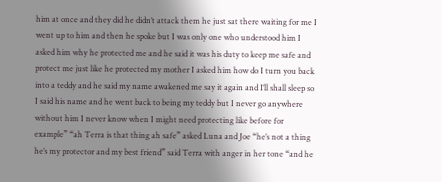him at once and they did he didn’t attack them he just sat there waiting for me I went up to him and then he spoke but I was only one who understood him I asked him why he protected me and he said it was his duty to keep me safe and protect me just like he protected my mother I asked him how do I turn you back into a teddy and he said my name awakened me say it again and I’ll shall sleep so I said his name and he went back to being my teddy but I never go anywhere without him I never know when I might need protecting like before for example” “ah Terra is that thing ah safe” asked Luna and Joe “he’s not a thing he’s my protector and my best friend” said Terra with anger in her tone “and he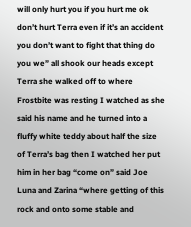will only hurt you if you hurt me ok don’t hurt Terra even if it’s an accident you don’t want to fight that thing do you we” all shook our heads except Terra she walked off to where Frostbite was resting I watched as she said his name and he turned into a fluffy white teddy about half the size of Terra’s bag then I watched her put him in her bag “come on” said Joe Luna and Zarina “where getting of this rock and onto some stable and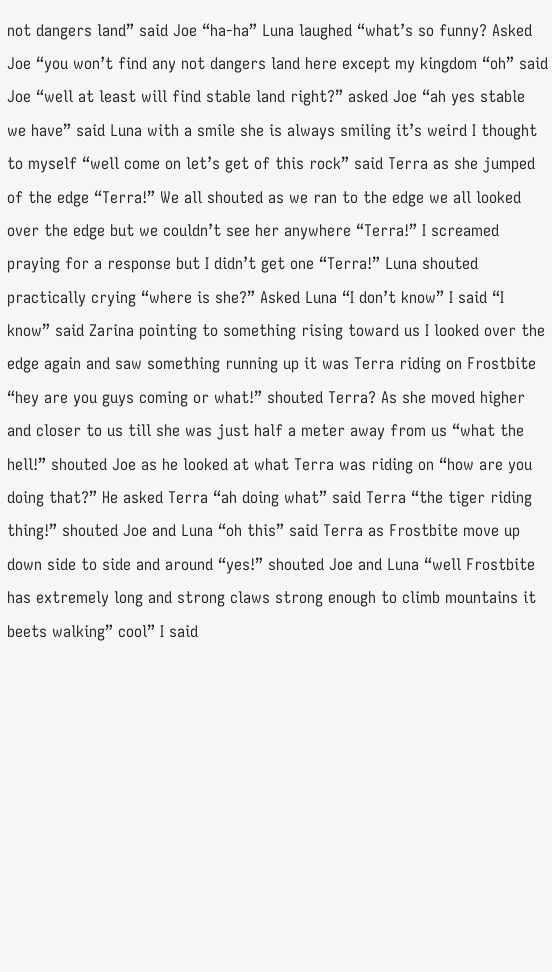not dangers land” said Joe “ha-ha” Luna laughed “what’s so funny? Asked Joe “you won’t find any not dangers land here except my kingdom “oh” said Joe “well at least will find stable land right?” asked Joe “ah yes stable we have” said Luna with a smile she is always smiling it’s weird I thought to myself “well come on let’s get of this rock” said Terra as she jumped of the edge “Terra!” We all shouted as we ran to the edge we all looked over the edge but we couldn’t see her anywhere “Terra!” I screamed praying for a response but I didn’t get one “Terra!” Luna shouted practically crying “where is she?” Asked Luna “I don’t know” I said “I know” said Zarina pointing to something rising toward us I looked over the edge again and saw something running up it was Terra riding on Frostbite “hey are you guys coming or what!” shouted Terra? As she moved higher and closer to us till she was just half a meter away from us “what the hell!” shouted Joe as he looked at what Terra was riding on “how are you doing that?” He asked Terra “ah doing what” said Terra “the tiger riding thing!” shouted Joe and Luna “oh this” said Terra as Frostbite move up down side to side and around “yes!” shouted Joe and Luna “well Frostbite has extremely long and strong claws strong enough to climb mountains it beets walking” cool” I said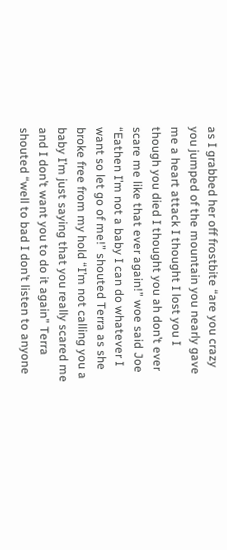as I grabbed her off frostbite “are you crazy you jumped of the mountain you nearly gave me a heart attack I thought I lost you I though you died I thought you ah don’t ever scare me like that ever again!” woe said Joe “Eathen I’m not a baby I can do whatever I want so let go of me!” shouted Terra as she broke free from my hold “I’m not calling you a baby I’m just saying that you really scared me and I don’t want you to do it again” Terra shouted “well to bad I don’t listen to anyone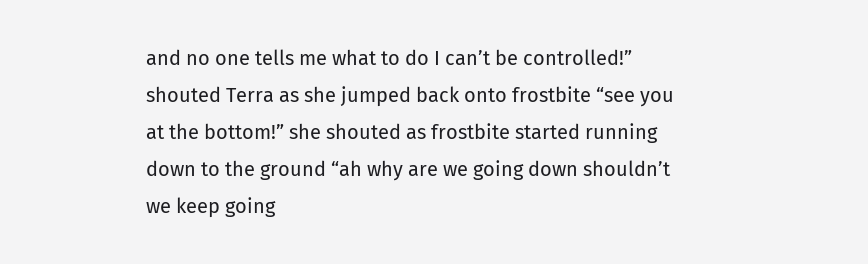and no one tells me what to do I can’t be controlled!” shouted Terra as she jumped back onto frostbite “see you at the bottom!” she shouted as frostbite started running down to the ground “ah why are we going down shouldn’t we keep going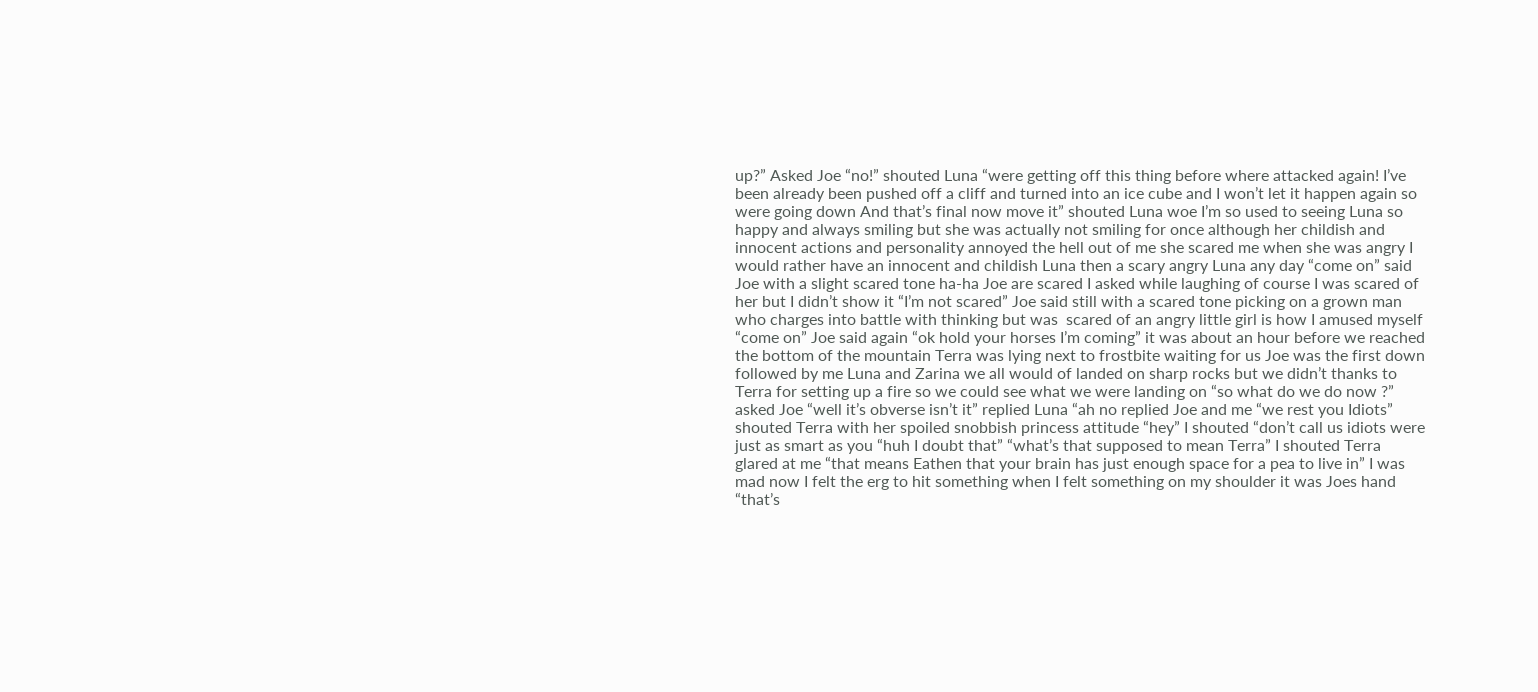up?” Asked Joe “no!” shouted Luna “were getting off this thing before where attacked again! I’ve been already been pushed off a cliff and turned into an ice cube and I won’t let it happen again so were going down And that’s final now move it” shouted Luna woe I’m so used to seeing Luna so happy and always smiling but she was actually not smiling for once although her childish and innocent actions and personality annoyed the hell out of me she scared me when she was angry I would rather have an innocent and childish Luna then a scary angry Luna any day “come on” said Joe with a slight scared tone ha-ha Joe are scared I asked while laughing of course I was scared of her but I didn’t show it “I’m not scared” Joe said still with a scared tone picking on a grown man who charges into battle with thinking but was  scared of an angry little girl is how I amused myself “come on” Joe said again “ok hold your horses I’m coming” it was about an hour before we reached the bottom of the mountain Terra was lying next to frostbite waiting for us Joe was the first down followed by me Luna and Zarina we all would of landed on sharp rocks but we didn’t thanks to Terra for setting up a fire so we could see what we were landing on “so what do we do now ?” asked Joe “well it’s obverse isn’t it” replied Luna “ah no replied Joe and me “we rest you Idiots” shouted Terra with her spoiled snobbish princess attitude “hey” I shouted “don’t call us idiots were just as smart as you “huh I doubt that” “what’s that supposed to mean Terra” I shouted Terra glared at me “that means Eathen that your brain has just enough space for a pea to live in” I was mad now I felt the erg to hit something when I felt something on my shoulder it was Joes hand “that’s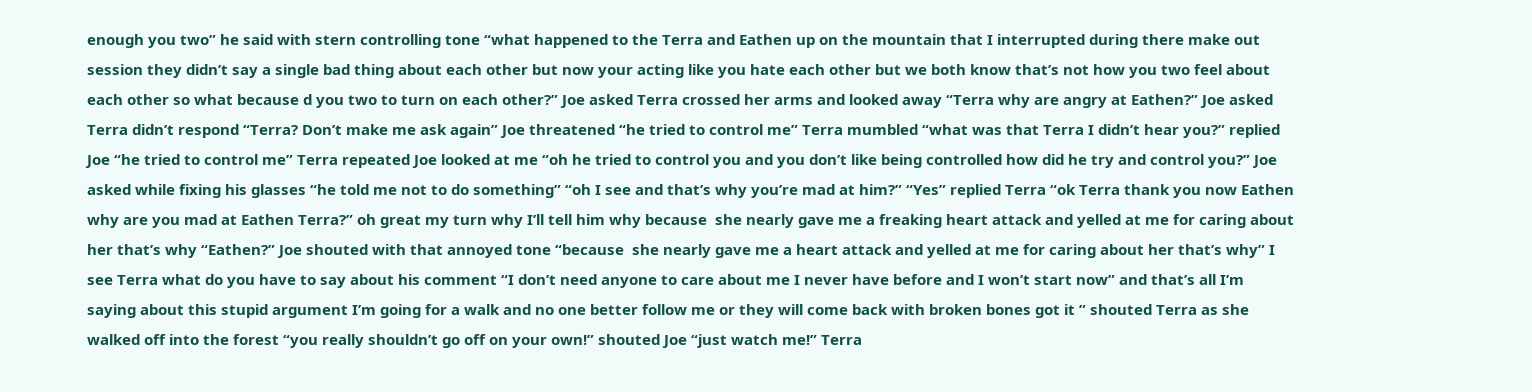enough you two” he said with stern controlling tone “what happened to the Terra and Eathen up on the mountain that I interrupted during there make out session they didn’t say a single bad thing about each other but now your acting like you hate each other but we both know that’s not how you two feel about each other so what because d you two to turn on each other?” Joe asked Terra crossed her arms and looked away “Terra why are angry at Eathen?” Joe asked Terra didn’t respond “Terra? Don’t make me ask again” Joe threatened “he tried to control me” Terra mumbled “what was that Terra I didn’t hear you?” replied Joe “he tried to control me” Terra repeated Joe looked at me “oh he tried to control you and you don’t like being controlled how did he try and control you?” Joe asked while fixing his glasses “he told me not to do something” “oh I see and that’s why you’re mad at him?” “Yes” replied Terra “ok Terra thank you now Eathen why are you mad at Eathen Terra?” oh great my turn why I’ll tell him why because  she nearly gave me a freaking heart attack and yelled at me for caring about her that’s why “Eathen?” Joe shouted with that annoyed tone “because  she nearly gave me a heart attack and yelled at me for caring about her that’s why” I see Terra what do you have to say about his comment “I don’t need anyone to care about me I never have before and I won’t start now” and that’s all I’m saying about this stupid argument I’m going for a walk and no one better follow me or they will come back with broken bones got it ” shouted Terra as she walked off into the forest “you really shouldn’t go off on your own!” shouted Joe “just watch me!” Terra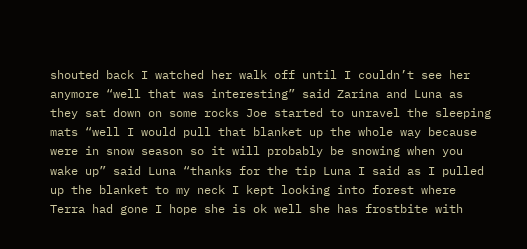shouted back I watched her walk off until I couldn’t see her anymore “well that was interesting” said Zarina and Luna as they sat down on some rocks Joe started to unravel the sleeping mats “well I would pull that blanket up the whole way because  were in snow season so it will probably be snowing when you wake up” said Luna “thanks for the tip Luna I said as I pulled up the blanket to my neck I kept looking into forest where Terra had gone I hope she is ok well she has frostbite with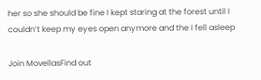her so she should be fine I kept staring at the forest until I couldn’t keep my eyes open anymore and the I fell asleep

Join MovellasFind out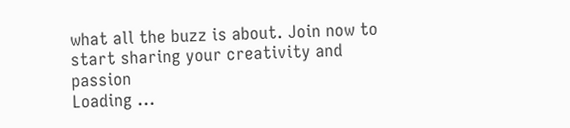what all the buzz is about. Join now to start sharing your creativity and passion
Loading ...